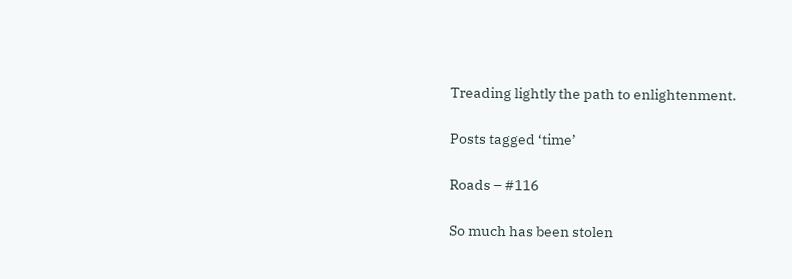Treading lightly the path to enlightenment.

Posts tagged ‘time’

Roads – #116

So much has been stolen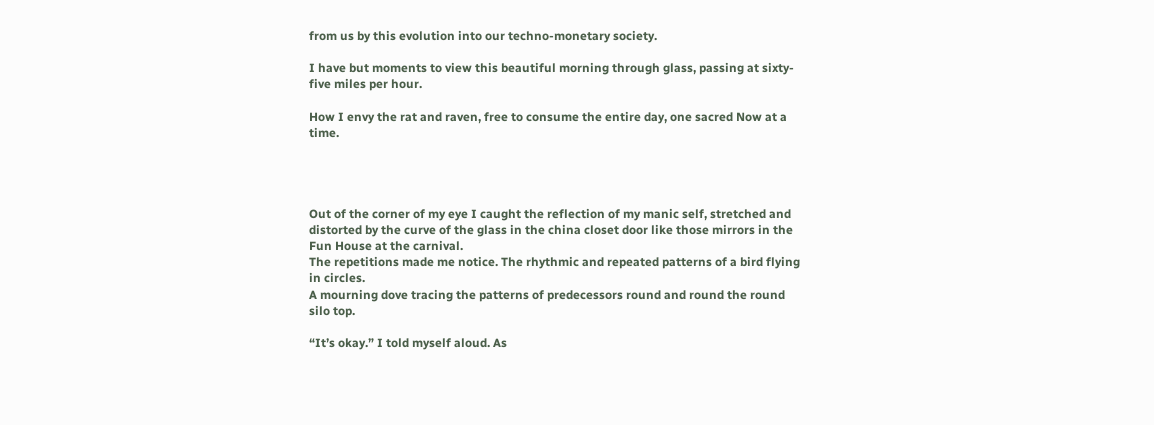from us by this evolution into our techno-monetary society.

I have but moments to view this beautiful morning through glass, passing at sixty-five miles per hour.

How I envy the rat and raven, free to consume the entire day, one sacred Now at a time.




Out of the corner of my eye I caught the reflection of my manic self, stretched and distorted by the curve of the glass in the china closet door like those mirrors in the Fun House at the carnival.
The repetitions made me notice. The rhythmic and repeated patterns of a bird flying in circles.
A mourning dove tracing the patterns of predecessors round and round the round silo top.

“It’s okay.” I told myself aloud. As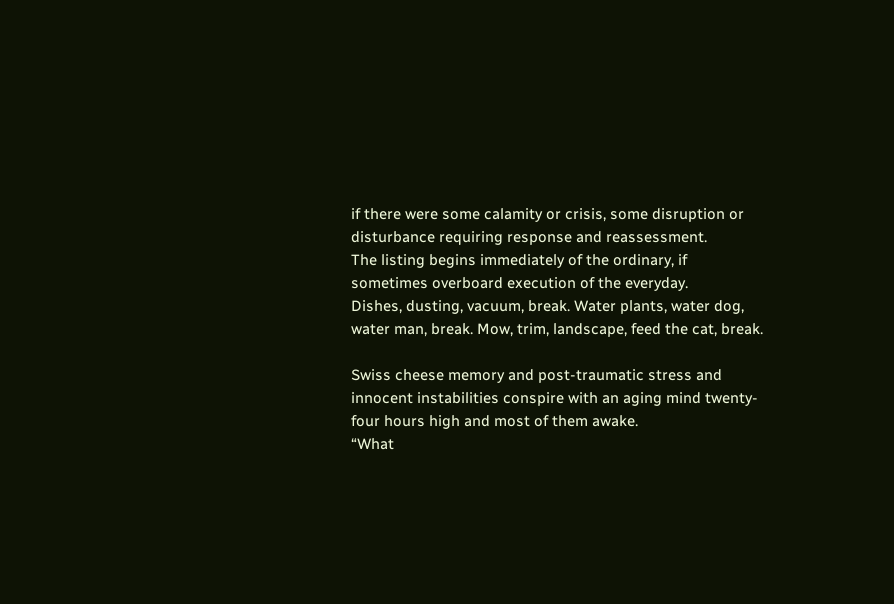if there were some calamity or crisis, some disruption or disturbance requiring response and reassessment.
The listing begins immediately of the ordinary, if sometimes overboard execution of the everyday.
Dishes, dusting, vacuum, break. Water plants, water dog, water man, break. Mow, trim, landscape, feed the cat, break.

Swiss cheese memory and post-traumatic stress and innocent instabilities conspire with an aging mind twenty-four hours high and most of them awake.
“What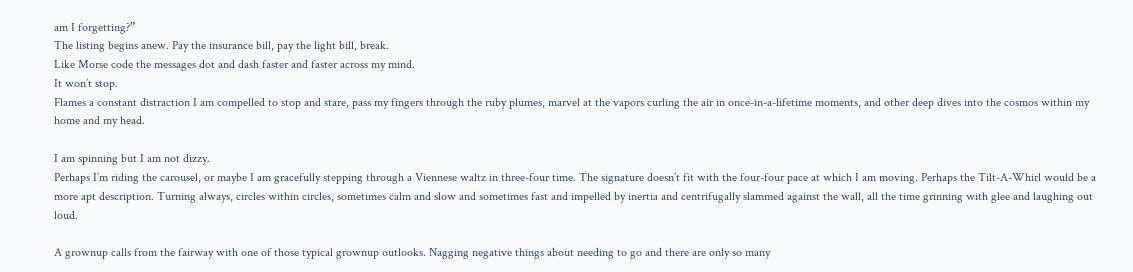am I forgetting?”
The listing begins anew. Pay the insurance bill, pay the light bill, break.
Like Morse code the messages dot and dash faster and faster across my mind.
It won’t stop.
Flames a constant distraction I am compelled to stop and stare, pass my fingers through the ruby plumes, marvel at the vapors curling the air in once-in-a-lifetime moments, and other deep dives into the cosmos within my home and my head.

I am spinning but I am not dizzy.
Perhaps I’m riding the carousel, or maybe I am gracefully stepping through a Viennese waltz in three-four time. The signature doesn’t fit with the four-four pace at which I am moving. Perhaps the Tilt-A-Whirl would be a more apt description. Turning always, circles within circles, sometimes calm and slow and sometimes fast and impelled by inertia and centrifugally slammed against the wall, all the time grinning with glee and laughing out loud.

A grownup calls from the fairway with one of those typical grownup outlooks. Nagging negative things about needing to go and there are only so many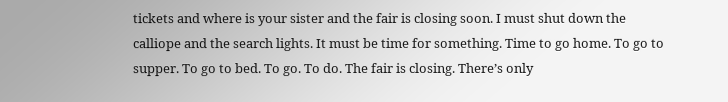tickets and where is your sister and the fair is closing soon. I must shut down the calliope and the search lights. It must be time for something. Time to go home. To go to supper. To go to bed. To go. To do. The fair is closing. There’s only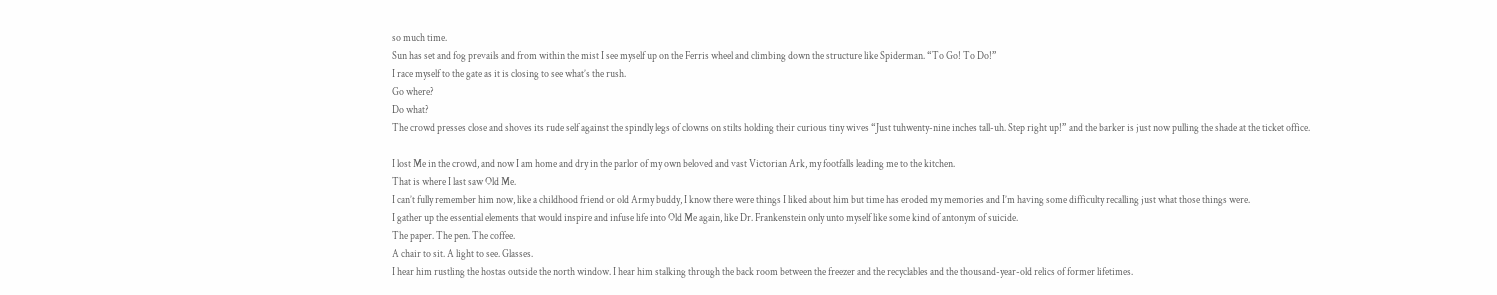so much time.
Sun has set and fog prevails and from within the mist I see myself up on the Ferris wheel and climbing down the structure like Spiderman. “To Go! To Do!”
I race myself to the gate as it is closing to see what’s the rush.
Go where?
Do what?
The crowd presses close and shoves its rude self against the spindly legs of clowns on stilts holding their curious tiny wives “Just tuhwenty-nine inches tall-uh. Step right up!” and the barker is just now pulling the shade at the ticket office.

I lost Me in the crowd, and now I am home and dry in the parlor of my own beloved and vast Victorian Ark, my footfalls leading me to the kitchen.
That is where I last saw Old Me.
I can’t fully remember him now, like a childhood friend or old Army buddy, I know there were things I liked about him but time has eroded my memories and I’m having some difficulty recalling just what those things were.
I gather up the essential elements that would inspire and infuse life into Old Me again, like Dr. Frankenstein only unto myself like some kind of antonym of suicide.
The paper. The pen. The coffee.
A chair to sit. A light to see. Glasses.
I hear him rustling the hostas outside the north window. I hear him stalking through the back room between the freezer and the recyclables and the thousand-year-old relics of former lifetimes.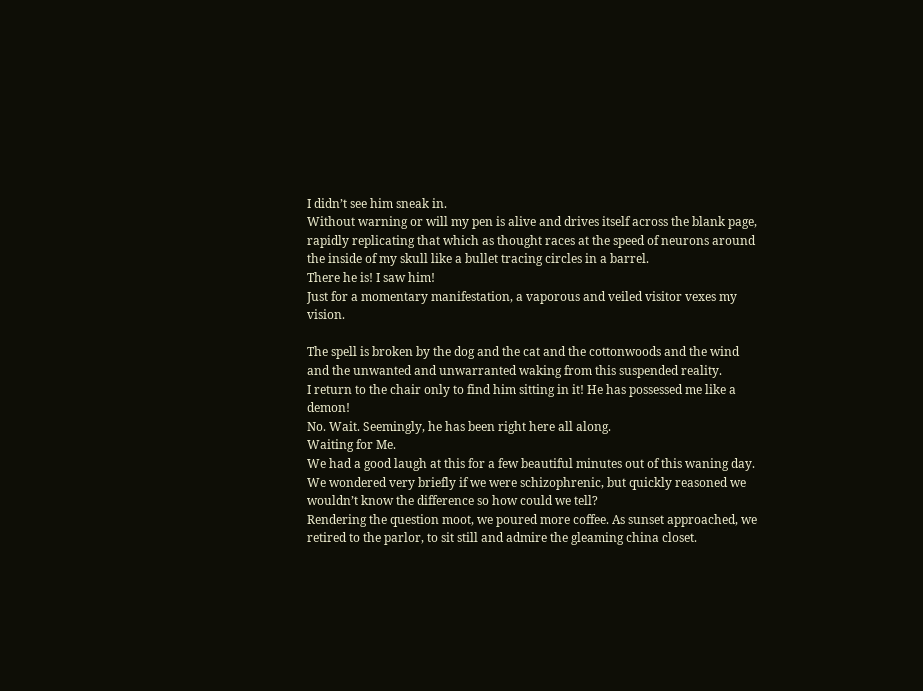I didn’t see him sneak in.
Without warning or will my pen is alive and drives itself across the blank page, rapidly replicating that which as thought races at the speed of neurons around the inside of my skull like a bullet tracing circles in a barrel.
There he is! I saw him!
Just for a momentary manifestation, a vaporous and veiled visitor vexes my vision.

The spell is broken by the dog and the cat and the cottonwoods and the wind and the unwanted and unwarranted waking from this suspended reality.
I return to the chair only to find him sitting in it! He has possessed me like a demon!
No. Wait. Seemingly, he has been right here all along.
Waiting for Me.
We had a good laugh at this for a few beautiful minutes out of this waning day. We wondered very briefly if we were schizophrenic, but quickly reasoned we wouldn’t know the difference so how could we tell?
Rendering the question moot, we poured more coffee. As sunset approached, we retired to the parlor, to sit still and admire the gleaming china closet.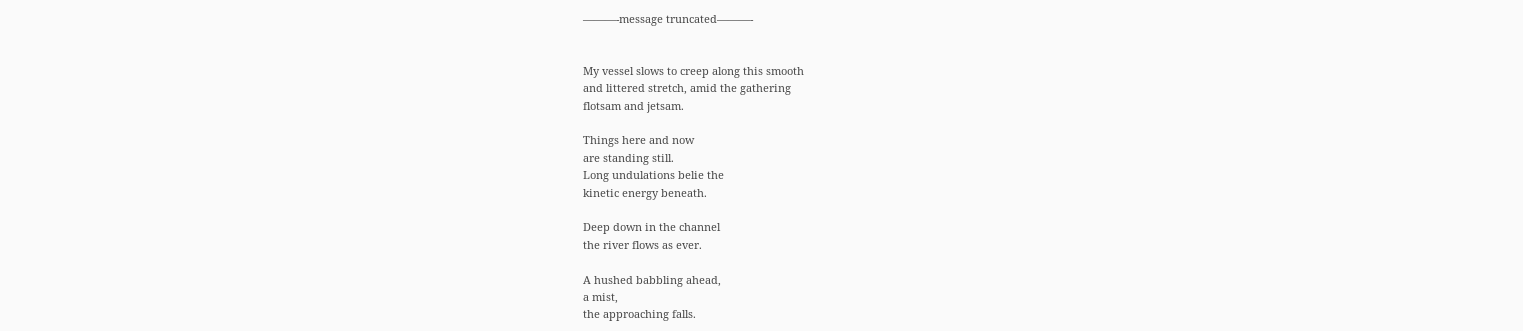———-message truncated———-


My vessel slows to creep along this smooth
and littered stretch, amid the gathering
flotsam and jetsam.

Things here and now
are standing still.
Long undulations belie the
kinetic energy beneath.

Deep down in the channel
the river flows as ever.

A hushed babbling ahead,
a mist,
the approaching falls.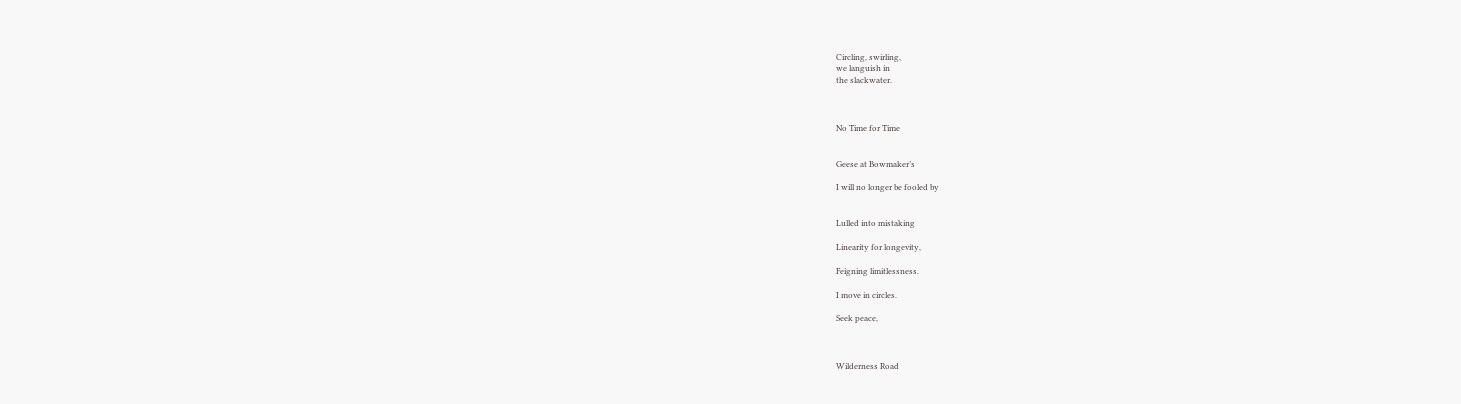Circling, swirling,
we languish in
the slackwater.



No Time for Time


Geese at Bowmaker’s

I will no longer be fooled by


Lulled into mistaking

Linearity for longevity,

Feigning limitlessness.

I move in circles.

Seek peace,



Wilderness Road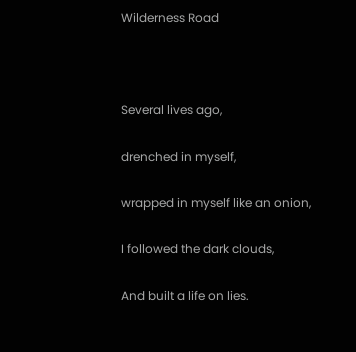Wilderness Road



Several lives ago,

drenched in myself,

wrapped in myself like an onion,

I followed the dark clouds,

And built a life on lies.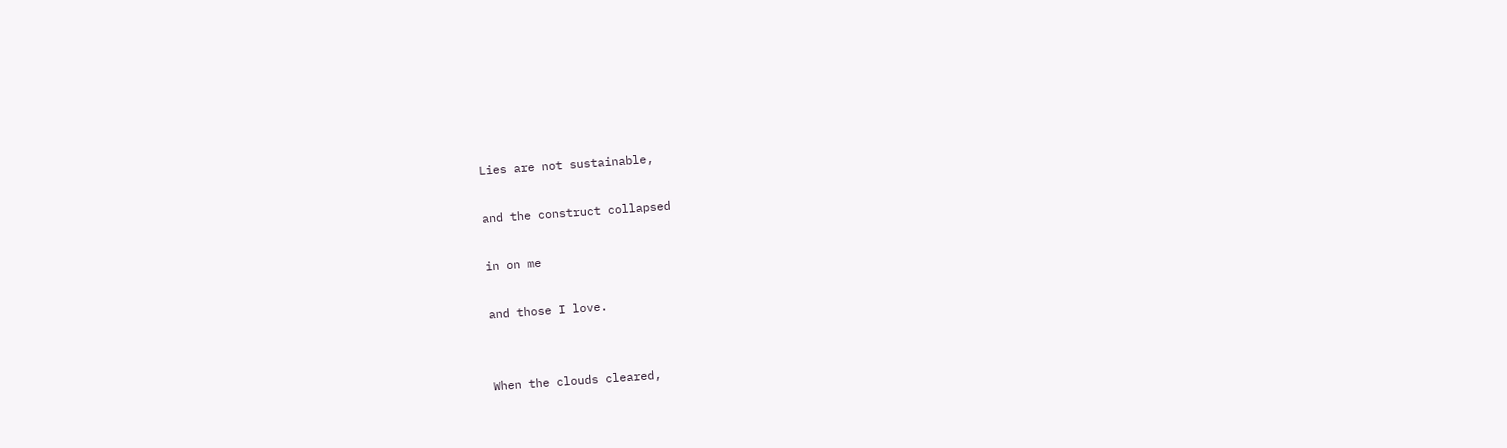Lies are not sustainable,

and the construct collapsed

in on me

and those I love.


When the clouds cleared,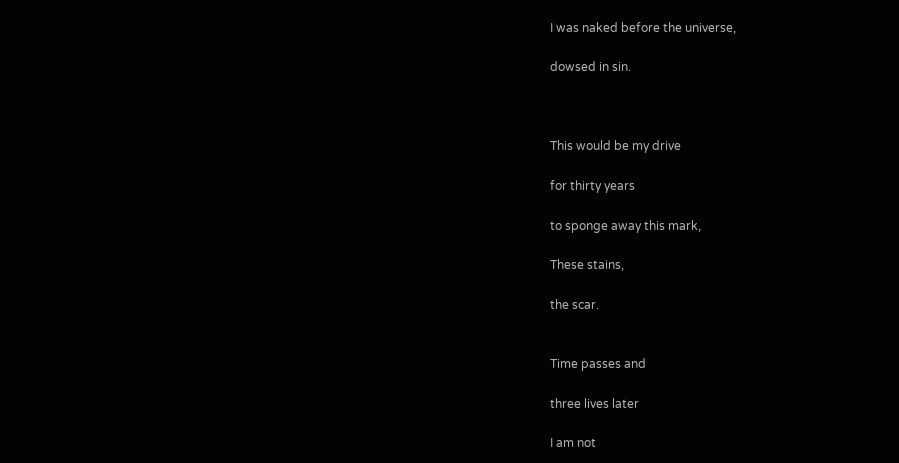I was naked before the universe,

dowsed in sin.



This would be my drive

for thirty years

to sponge away this mark,

These stains,

the scar.


Time passes and

three lives later

I am not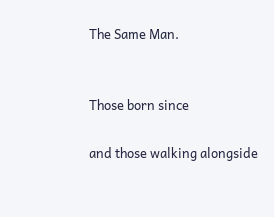The Same Man.


Those born since

and those walking alongside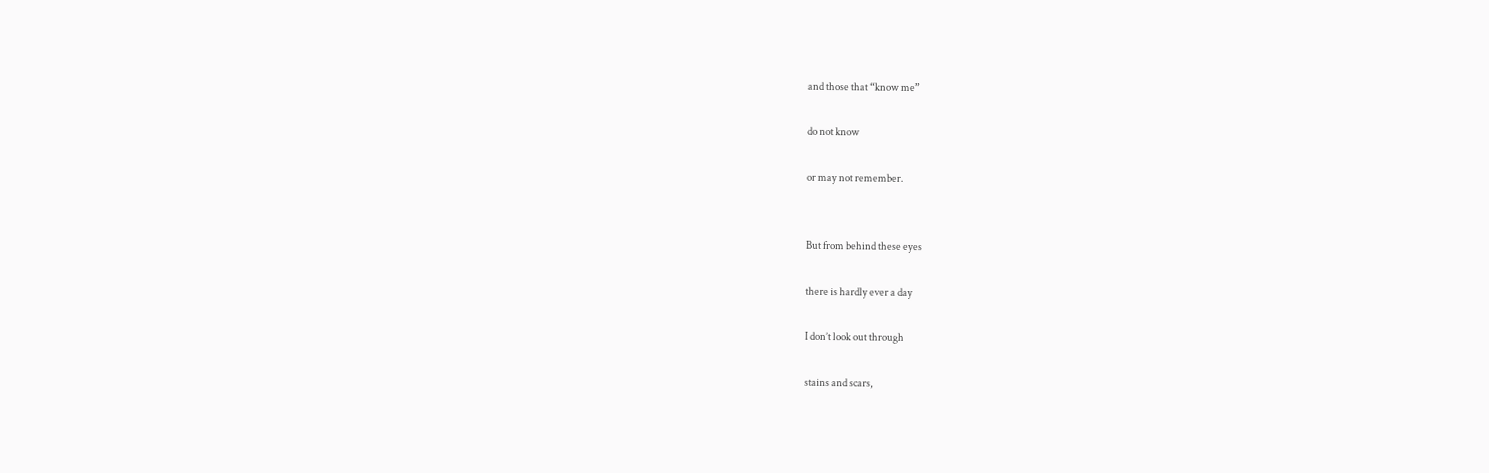and those that “know me”

do not know

or may not remember.


But from behind these eyes

there is hardly ever a day

I don’t look out through

stains and scars,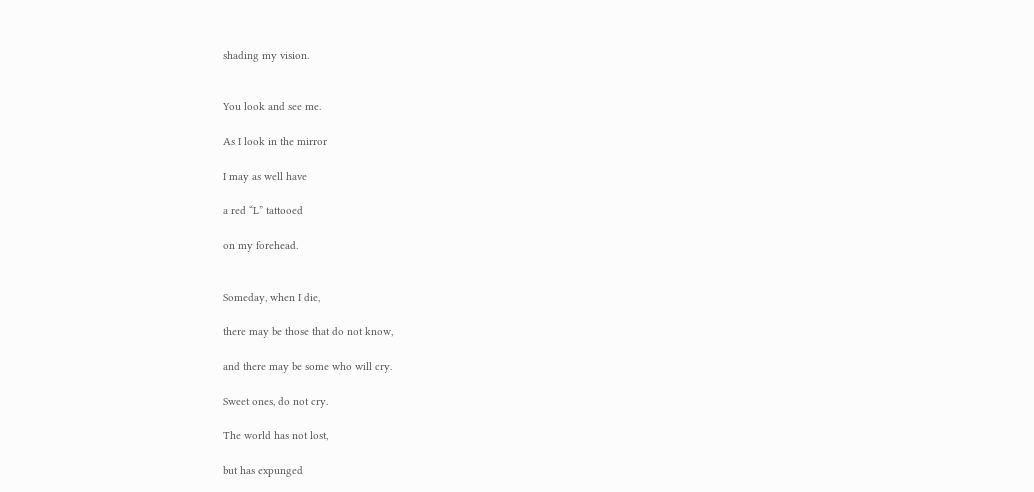shading my vision.


You look and see me.

As I look in the mirror

I may as well have

a red “L” tattooed

on my forehead.


Someday, when I die,

there may be those that do not know,

and there may be some who will cry.

Sweet ones, do not cry.

The world has not lost,

but has expunged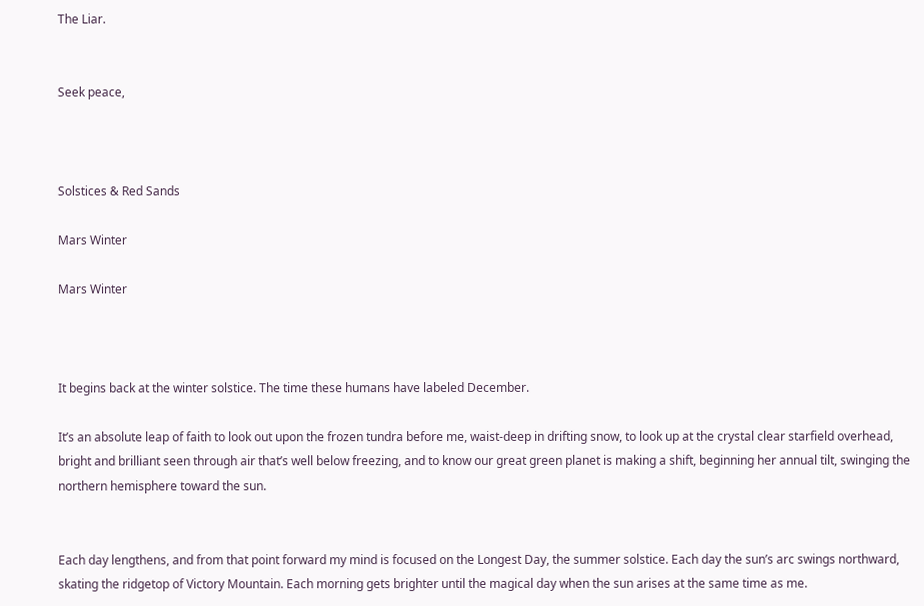The Liar.


Seek peace,



Solstices & Red Sands

Mars Winter

Mars Winter



It begins back at the winter solstice. The time these humans have labeled December.

It’s an absolute leap of faith to look out upon the frozen tundra before me, waist-deep in drifting snow, to look up at the crystal clear starfield overhead, bright and brilliant seen through air that’s well below freezing, and to know our great green planet is making a shift, beginning her annual tilt, swinging the northern hemisphere toward the sun.


Each day lengthens, and from that point forward my mind is focused on the Longest Day, the summer solstice. Each day the sun’s arc swings northward, skating the ridgetop of Victory Mountain. Each morning gets brighter until the magical day when the sun arises at the same time as me.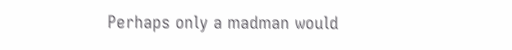Perhaps only a madman would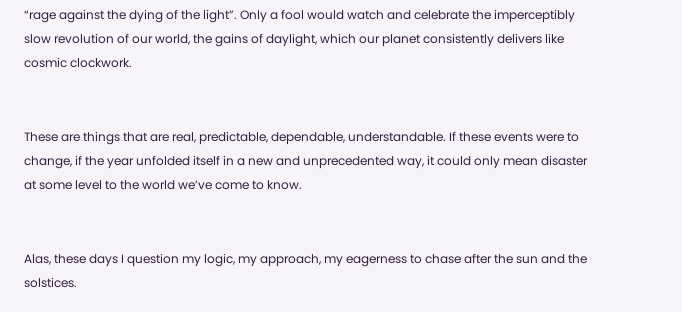“rage against the dying of the light”. Only a fool would watch and celebrate the imperceptibly slow revolution of our world, the gains of daylight, which our planet consistently delivers like cosmic clockwork.


These are things that are real, predictable, dependable, understandable. If these events were to change, if the year unfolded itself in a new and unprecedented way, it could only mean disaster at some level to the world we’ve come to know.


Alas, these days I question my logic, my approach, my eagerness to chase after the sun and the solstices.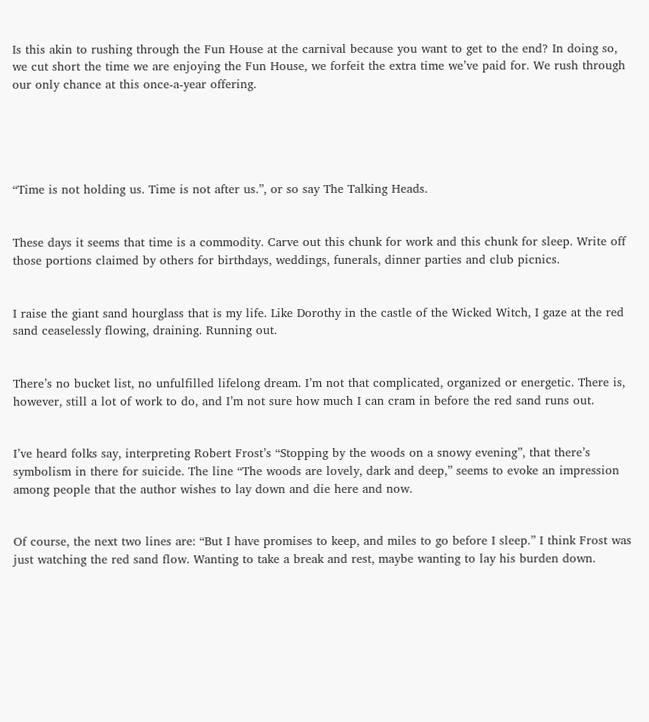Is this akin to rushing through the Fun House at the carnival because you want to get to the end? In doing so, we cut short the time we are enjoying the Fun House, we forfeit the extra time we’ve paid for. We rush through our only chance at this once-a-year offering.





“Time is not holding us. Time is not after us.”, or so say The Talking Heads.


These days it seems that time is a commodity. Carve out this chunk for work and this chunk for sleep. Write off those portions claimed by others for birthdays, weddings, funerals, dinner parties and club picnics.


I raise the giant sand hourglass that is my life. Like Dorothy in the castle of the Wicked Witch, I gaze at the red sand ceaselessly flowing, draining. Running out.


There’s no bucket list, no unfulfilled lifelong dream. I’m not that complicated, organized or energetic. There is, however, still a lot of work to do, and I’m not sure how much I can cram in before the red sand runs out.


I’ve heard folks say, interpreting Robert Frost’s “Stopping by the woods on a snowy evening”, that there’s symbolism in there for suicide. The line “The woods are lovely, dark and deep,” seems to evoke an impression among people that the author wishes to lay down and die here and now.


Of course, the next two lines are: “But I have promises to keep, and miles to go before I sleep.” I think Frost was just watching the red sand flow. Wanting to take a break and rest, maybe wanting to lay his burden down.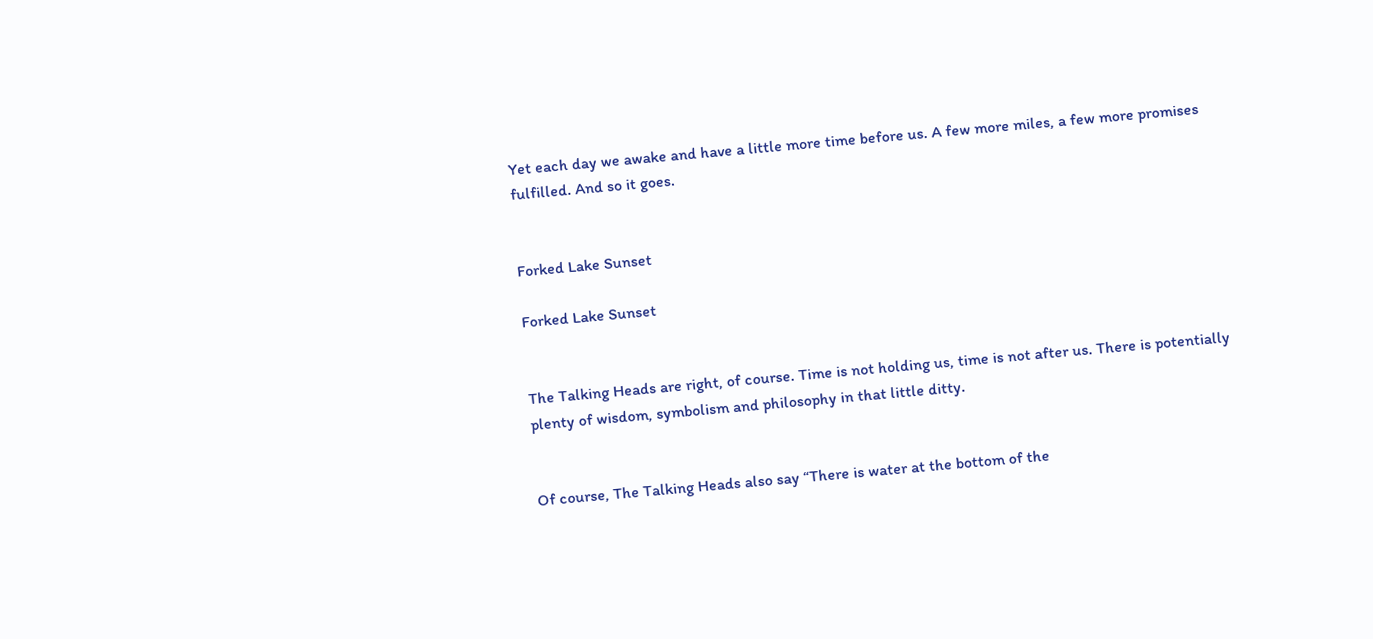Yet each day we awake and have a little more time before us. A few more miles, a few more promises fulfilled. And so it goes.


Forked Lake Sunset

Forked Lake Sunset


The Talking Heads are right, of course. Time is not holding us, time is not after us. There is potentially plenty of wisdom, symbolism and philosophy in that little ditty.


Of course, The Talking Heads also say “There is water at the bottom of the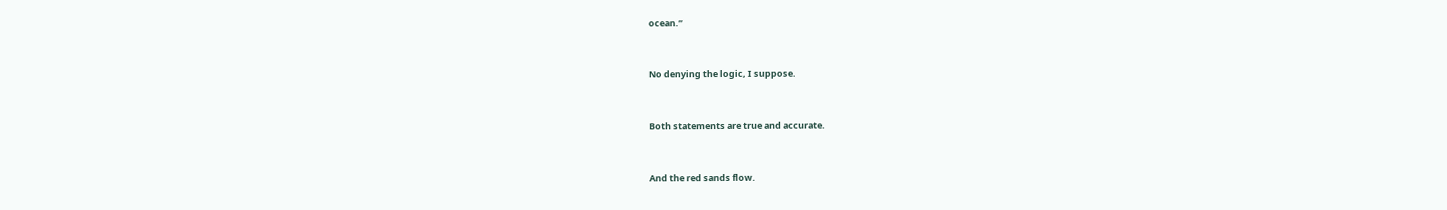ocean.”


No denying the logic, I suppose.


Both statements are true and accurate.


And the red sands flow.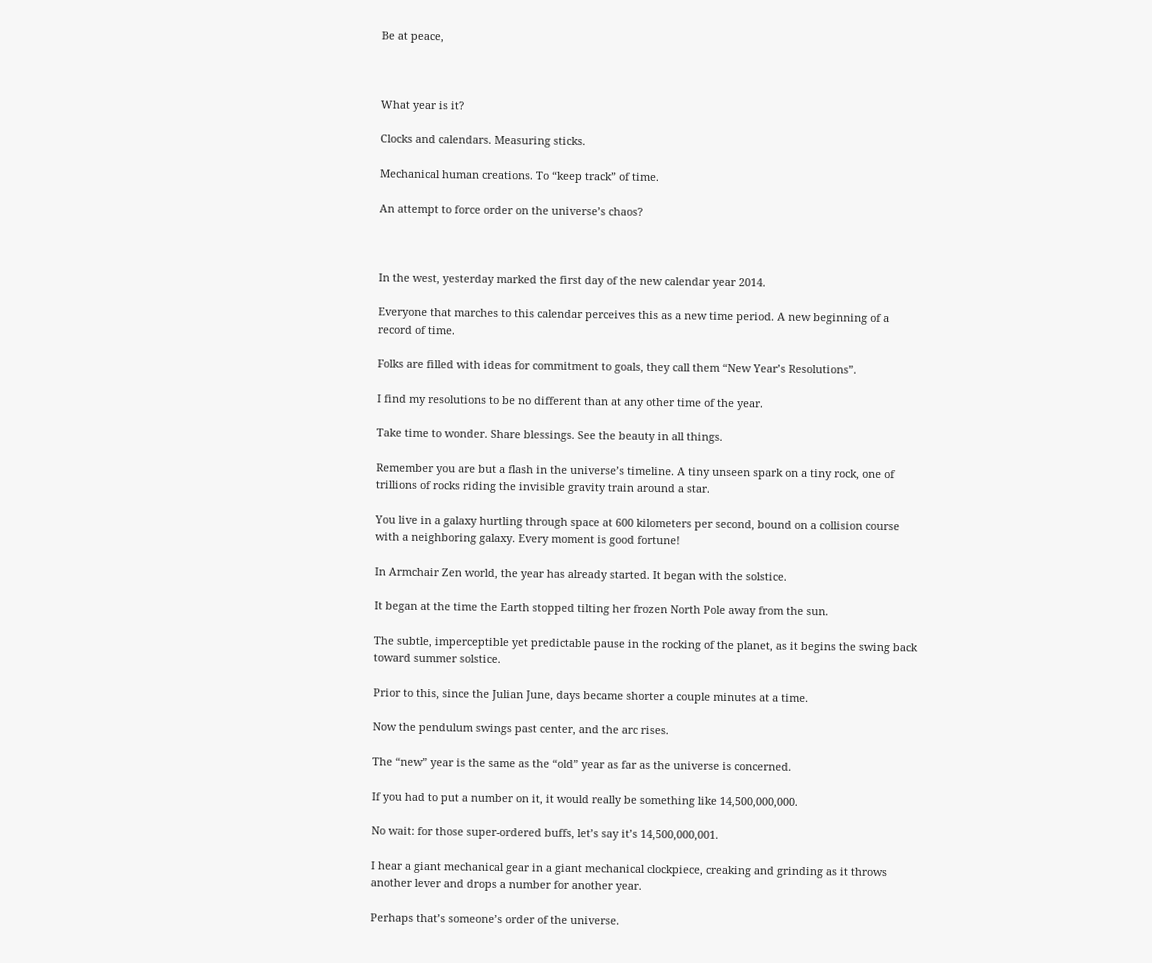Be at peace,



What year is it?

Clocks and calendars. Measuring sticks.

Mechanical human creations. To “keep track” of time.

An attempt to force order on the universe’s chaos?



In the west, yesterday marked the first day of the new calendar year 2014.

Everyone that marches to this calendar perceives this as a new time period. A new beginning of a record of time.

Folks are filled with ideas for commitment to goals, they call them “New Year’s Resolutions”.

I find my resolutions to be no different than at any other time of the year.

Take time to wonder. Share blessings. See the beauty in all things.

Remember you are but a flash in the universe’s timeline. A tiny unseen spark on a tiny rock, one of trillions of rocks riding the invisible gravity train around a star.

You live in a galaxy hurtling through space at 600 kilometers per second, bound on a collision course with a neighboring galaxy. Every moment is good fortune!

In Armchair Zen world, the year has already started. It began with the solstice.

It began at the time the Earth stopped tilting her frozen North Pole away from the sun.

The subtle, imperceptible yet predictable pause in the rocking of the planet, as it begins the swing back toward summer solstice.

Prior to this, since the Julian June, days became shorter a couple minutes at a time.

Now the pendulum swings past center, and the arc rises.

The “new” year is the same as the “old” year as far as the universe is concerned.

If you had to put a number on it, it would really be something like 14,500,000,000.

No wait: for those super-ordered buffs, let’s say it’s 14,500,000,001.

I hear a giant mechanical gear in a giant mechanical clockpiece, creaking and grinding as it throws another lever and drops a number for another year.

Perhaps that’s someone’s order of the universe.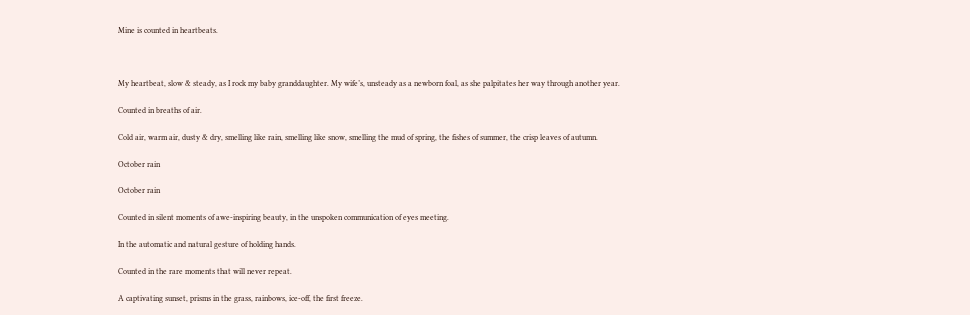Mine is counted in heartbeats.



My heartbeat, slow & steady, as I rock my baby granddaughter. My wife’s, unsteady as a newborn foal, as she palpitates her way through another year.

Counted in breaths of air.

Cold air, warm air, dusty & dry, smelling like rain, smelling like snow, smelling the mud of spring, the fishes of summer, the crisp leaves of autumn.

October rain

October rain

Counted in silent moments of awe-inspiring beauty, in the unspoken communication of eyes meeting.

In the automatic and natural gesture of holding hands.

Counted in the rare moments that will never repeat.

A captivating sunset, prisms in the grass, rainbows, ice-off, the first freeze.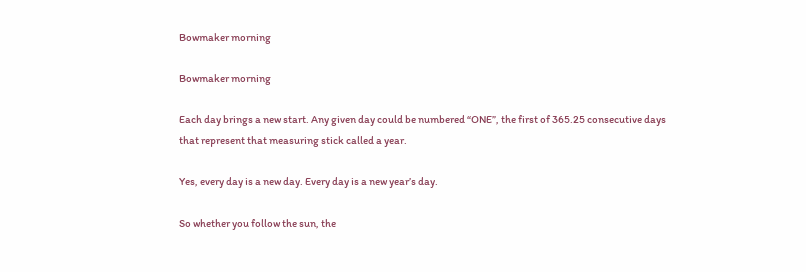Bowmaker morning

Bowmaker morning

Each day brings a new start. Any given day could be numbered “ONE”, the first of 365.25 consecutive days that represent that measuring stick called a year.

Yes, every day is a new day. Every day is a new year’s day.

So whether you follow the sun, the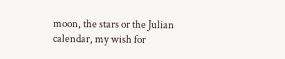moon, the stars or the Julian calendar, my wish for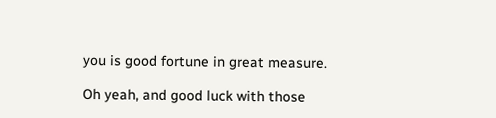you is good fortune in great measure.

Oh yeah, and good luck with those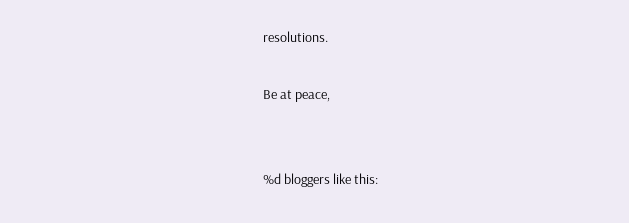resolutions.

Be at peace,


%d bloggers like this: